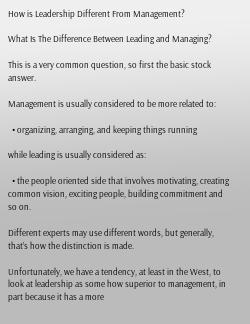How is Leadership Different From Management?

What Is The Difference Between Leading and Managing?

This is a very common question, so first the basic stock answer.

Management is usually considered to be more related to:

  • organizing, arranging, and keeping things running

while leading is usually considered as:

  • the people oriented side that involves motivating, creating common vision, exciting people, building commitment and so on.

Different experts may use different words, but generally, that’s how the distinction is made.

Unfortunately, we have a tendency, at least in the West, to look at leadership as some how superior to management, in part because it has a more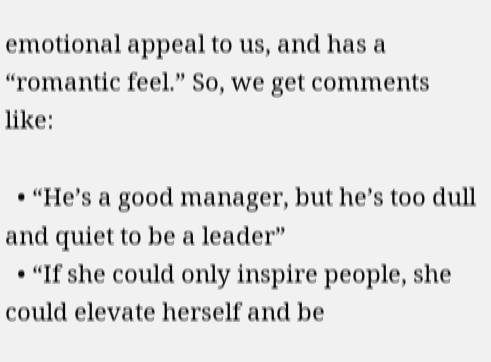emotional appeal to us, and has a “romantic feel.” So, we get comments like:

  • “He’s a good manager, but he’s too dull and quiet to be a leader”
  • “If she could only inspire people, she could elevate herself and be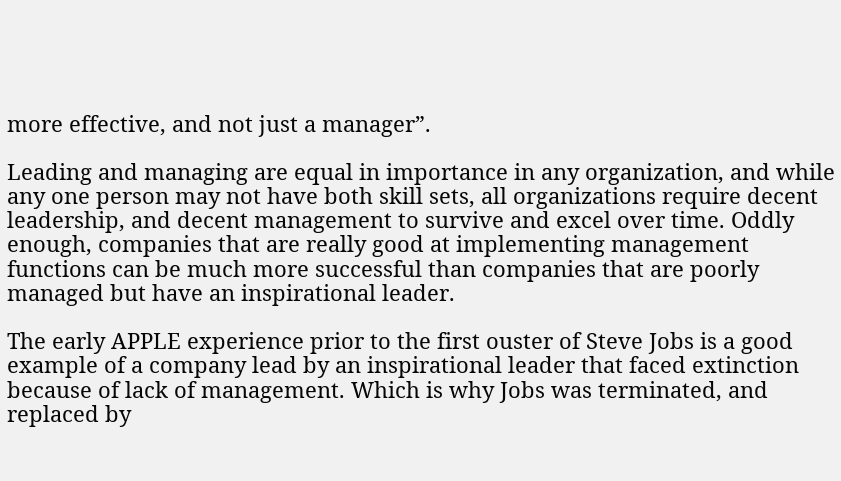more effective, and not just a manager”.

Leading and managing are equal in importance in any organization, and while any one person may not have both skill sets, all organizations require decent leadership, and decent management to survive and excel over time. Oddly enough, companies that are really good at implementing management functions can be much more successful than companies that are poorly managed but have an inspirational leader.

The early APPLE experience prior to the first ouster of Steve Jobs is a good example of a company lead by an inspirational leader that faced extinction because of lack of management. Which is why Jobs was terminated, and replaced by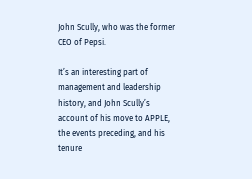John Scully, who was the former CEO of Pepsi.

It’s an interesting part of management and leadership history, and John Scully’s account of his move to APPLE, the events preceding, and his tenure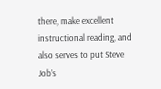there, make excellent instructional reading, and also serves to put Steve Job’s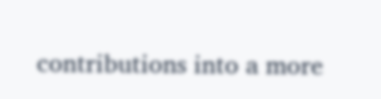contributions into a more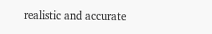realistic and accurate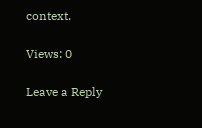context.

Views: 0

Leave a Reply